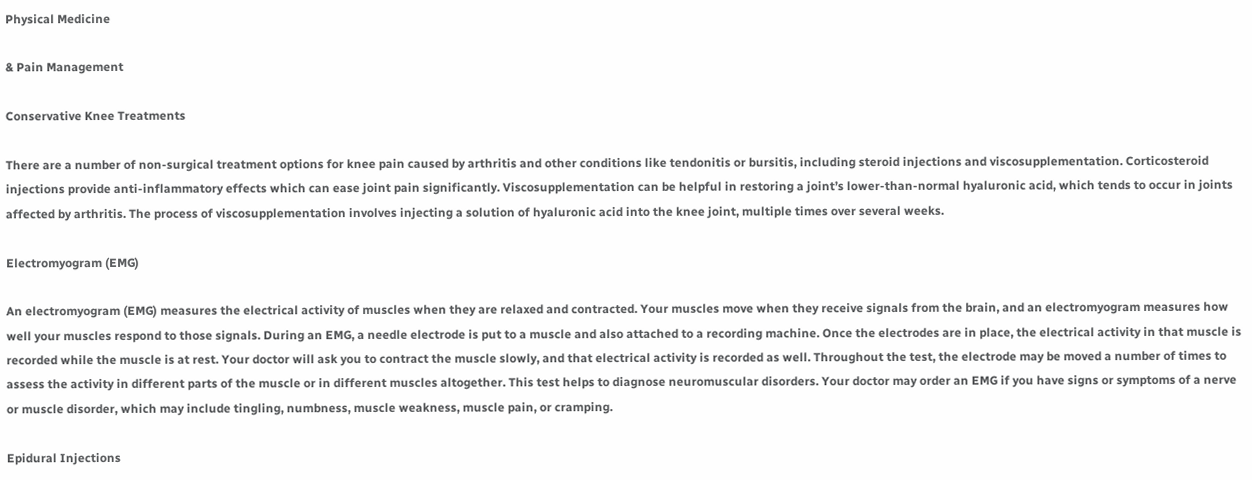Physical Medicine

& Pain Management

Conservative Knee Treatments

There are a number of non-surgical treatment options for knee pain caused by arthritis and other conditions like tendonitis or bursitis, including steroid injections and viscosupplementation. Corticosteroid injections provide anti-inflammatory effects which can ease joint pain significantly. Viscosupplementation can be helpful in restoring a joint’s lower-than-normal hyaluronic acid, which tends to occur in joints affected by arthritis. The process of viscosupplementation involves injecting a solution of hyaluronic acid into the knee joint, multiple times over several weeks.

Electromyogram (EMG)

An electromyogram (EMG) measures the electrical activity of muscles when they are relaxed and contracted. Your muscles move when they receive signals from the brain, and an electromyogram measures how well your muscles respond to those signals. During an EMG, a needle electrode is put to a muscle and also attached to a recording machine. Once the electrodes are in place, the electrical activity in that muscle is recorded while the muscle is at rest. Your doctor will ask you to contract the muscle slowly, and that electrical activity is recorded as well. Throughout the test, the electrode may be moved a number of times to assess the activity in different parts of the muscle or in different muscles altogether. This test helps to diagnose neuromuscular disorders. Your doctor may order an EMG if you have signs or symptoms of a nerve or muscle disorder, which may include tingling, numbness, muscle weakness, muscle pain, or cramping.

Epidural Injections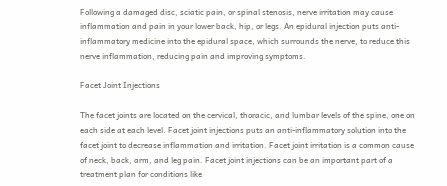Following a damaged disc, sciatic pain, or spinal stenosis, nerve irritation may cause inflammation and pain in your lower back, hip, or legs. An epidural injection puts anti-inflammatory medicine into the epidural space, which surrounds the nerve, to reduce this nerve inflammation, reducing pain and improving symptoms.

Facet Joint Injections

The facet joints are located on the cervical, thoracic, and lumbar levels of the spine, one on each side at each level. Facet joint injections puts an anti-inflammatory solution into the facet joint to decrease inflammation and irritation. Facet joint irritation is a common cause of neck, back, arm, and leg pain. Facet joint injections can be an important part of a treatment plan for conditions like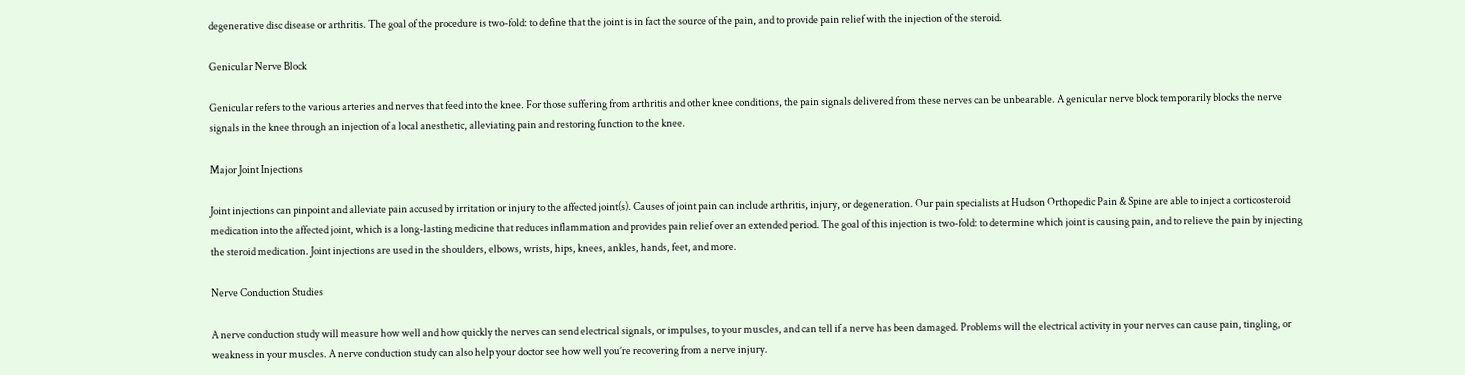degenerative disc disease or arthritis. The goal of the procedure is two-fold: to define that the joint is in fact the source of the pain, and to provide pain relief with the injection of the steroid.

Genicular Nerve Block

Genicular refers to the various arteries and nerves that feed into the knee. For those suffering from arthritis and other knee conditions, the pain signals delivered from these nerves can be unbearable. A genicular nerve block temporarily blocks the nerve signals in the knee through an injection of a local anesthetic, alleviating pain and restoring function to the knee.

Major Joint Injections

Joint injections can pinpoint and alleviate pain accused by irritation or injury to the affected joint(s). Causes of joint pain can include arthritis, injury, or degeneration. Our pain specialists at Hudson Orthopedic Pain & Spine are able to inject a corticosteroid medication into the affected joint, which is a long-lasting medicine that reduces inflammation and provides pain relief over an extended period. The goal of this injection is two-fold: to determine which joint is causing pain, and to relieve the pain by injecting the steroid medication. Joint injections are used in the shoulders, elbows, wrists, hips, knees, ankles, hands, feet, and more.

Nerve Conduction Studies

A nerve conduction study will measure how well and how quickly the nerves can send electrical signals, or impulses, to your muscles, and can tell if a nerve has been damaged. Problems will the electrical activity in your nerves can cause pain, tingling, or weakness in your muscles. A nerve conduction study can also help your doctor see how well you’re recovering from a nerve injury.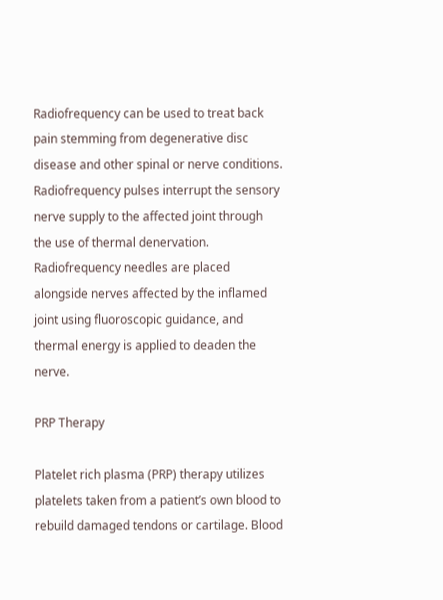Radiofrequency can be used to treat back pain stemming from degenerative disc disease and other spinal or nerve conditions. Radiofrequency pulses interrupt the sensory nerve supply to the affected joint through the use of thermal denervation. Radiofrequency needles are placed alongside nerves affected by the inflamed joint using fluoroscopic guidance, and thermal energy is applied to deaden the nerve.

PRP Therapy

Platelet rich plasma (PRP) therapy utilizes platelets taken from a patient’s own blood to rebuild damaged tendons or cartilage. Blood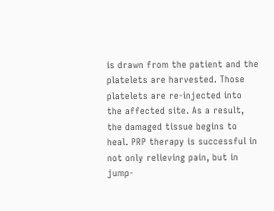is drawn from the patient and the platelets are harvested. Those platelets are re-injected into the affected site. As a result, the damaged tissue begins to heal. PRP therapy is successful in not only relieving pain, but in jump-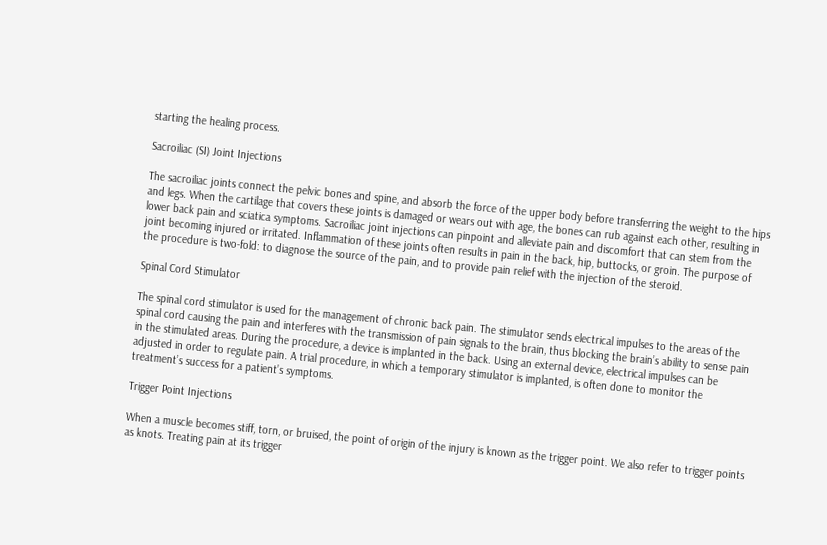starting the healing process.

Sacroiliac (SI) Joint Injections

The sacroiliac joints connect the pelvic bones and spine, and absorb the force of the upper body before transferring the weight to the hips and legs. When the cartilage that covers these joints is damaged or wears out with age, the bones can rub against each other, resulting in lower back pain and sciatica symptoms. Sacroiliac joint injections can pinpoint and alleviate pain and discomfort that can stem from the joint becoming injured or irritated. Inflammation of these joints often results in pain in the back, hip, buttocks, or groin. The purpose of the procedure is two-fold: to diagnose the source of the pain, and to provide pain relief with the injection of the steroid.

Spinal Cord Stimulator

The spinal cord stimulator is used for the management of chronic back pain. The stimulator sends electrical impulses to the areas of the spinal cord causing the pain and interferes with the transmission of pain signals to the brain, thus blocking the brain’s ability to sense pain in the stimulated areas. During the procedure, a device is implanted in the back. Using an external device, electrical impulses can be adjusted in order to regulate pain. A trial procedure, in which a temporary stimulator is implanted, is often done to monitor the treatment’s success for a patient’s symptoms.

Trigger Point Injections

When a muscle becomes stiff, torn, or bruised, the point of origin of the injury is known as the trigger point. We also refer to trigger points as knots. Treating pain at its trigger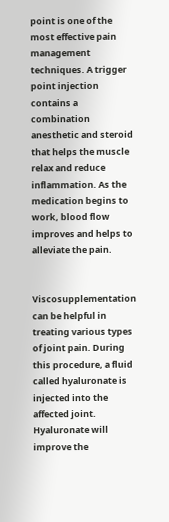point is one of the most effective pain management techniques. A trigger point injection contains a combination anesthetic and steroid that helps the muscle relax and reduce inflammation. As the medication begins to work, blood flow improves and helps to alleviate the pain.


Viscosupplementation can be helpful in treating various types of joint pain. During this procedure, a fluid called hyaluronate is injected into the affected joint. Hyaluronate will improve the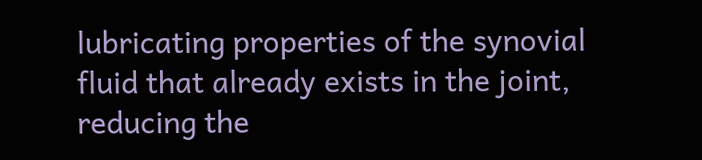lubricating properties of the synovial fluid that already exists in the joint, reducing the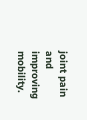joint pain and improving mobility.